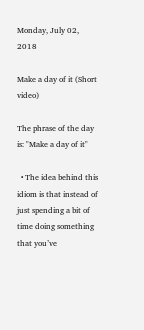Monday, July 02, 2018

Make a day of it (Short video)

The phrase of the day is: "Make a day of it"

  • The idea behind this idiom is that instead of just spending a bit of time doing something that you’ve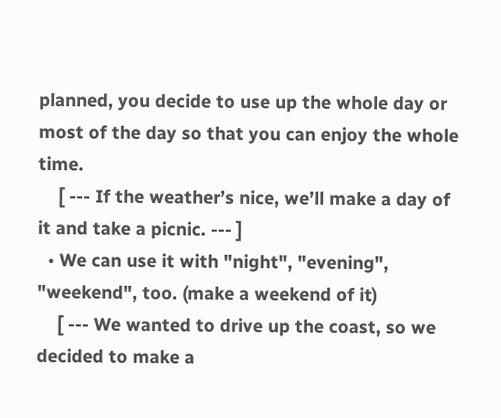planned, you decide to use up the whole day or most of the day so that you can enjoy the whole time.
    [ --- If the weather’s nice, we’ll make a day of it and take a picnic. --- ]
  • We can use it with "night", "evening", "weekend", too. (make a weekend of it)
    [ --- We wanted to drive up the coast, so we decided to make a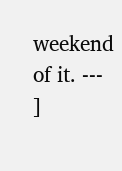weekend of it. --- ]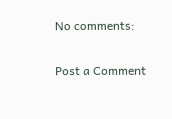No comments:

Post a Comment